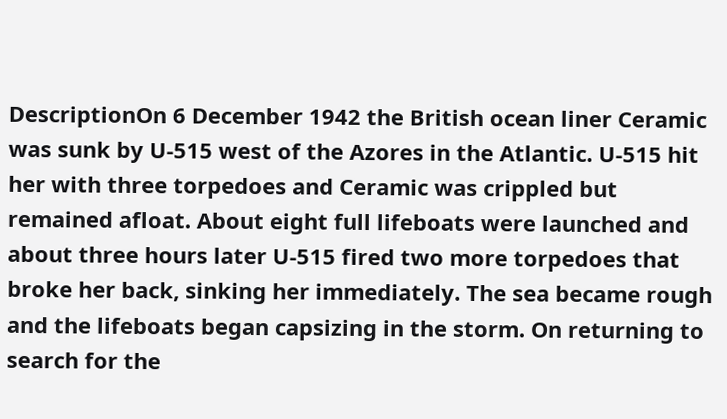DescriptionOn 6 December 1942 the British ocean liner Ceramic was sunk by U-515 west of the Azores in the Atlantic. U-515 hit her with three torpedoes and Ceramic was crippled but remained afloat. About eight full lifeboats were launched and about three hours later U-515 fired two more torpedoes that broke her back, sinking her immediately. The sea became rough and the lifeboats began capsizing in the storm. On returning to search for the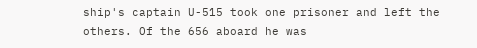ship's captain U-515 took one prisoner and left the others. Of the 656 aboard he was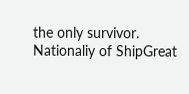the only survivor.
Nationaliy of ShipGreat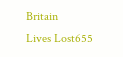Britain
Lives Lost655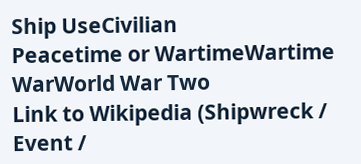Ship UseCivilian
Peacetime or WartimeWartime
WarWorld War Two
Link to Wikipedia (Shipwreck / Event /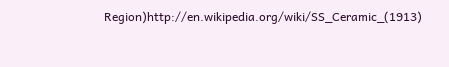Region)http://en.wikipedia.org/wiki/SS_Ceramic_(1913)